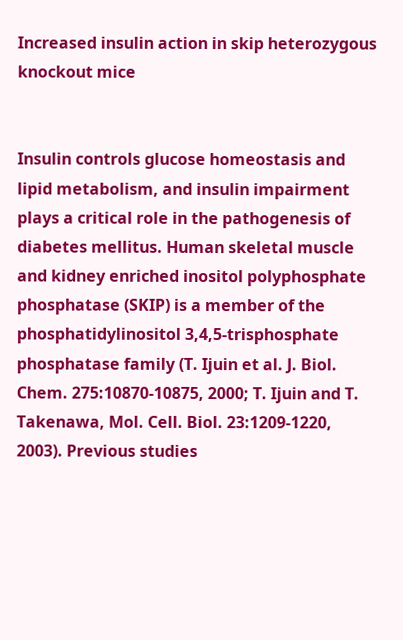Increased insulin action in skip heterozygous knockout mice


Insulin controls glucose homeostasis and lipid metabolism, and insulin impairment plays a critical role in the pathogenesis of diabetes mellitus. Human skeletal muscle and kidney enriched inositol polyphosphate phosphatase (SKIP) is a member of the phosphatidylinositol 3,4,5-trisphosphate phosphatase family (T. Ijuin et al. J. Biol. Chem. 275:10870-10875, 2000; T. Ijuin and T. Takenawa, Mol. Cell. Biol. 23:1209-1220, 2003). Previous studies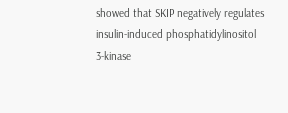showed that SKIP negatively regulates insulin-induced phosphatidylinositol 3-kinase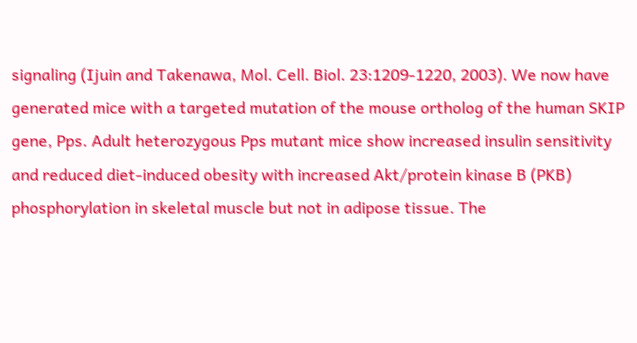signaling (Ijuin and Takenawa, Mol. Cell. Biol. 23:1209-1220, 2003). We now have generated mice with a targeted mutation of the mouse ortholog of the human SKIP gene, Pps. Adult heterozygous Pps mutant mice show increased insulin sensitivity and reduced diet-induced obesity with increased Akt/protein kinase B (PKB) phosphorylation in skeletal muscle but not in adipose tissue. The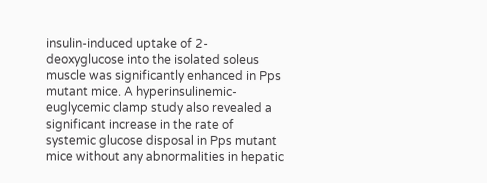insulin-induced uptake of 2-deoxyglucose into the isolated soleus muscle was significantly enhanced in Pps mutant mice. A hyperinsulinemic-euglycemic clamp study also revealed a significant increase in the rate of systemic glucose disposal in Pps mutant mice without any abnormalities in hepatic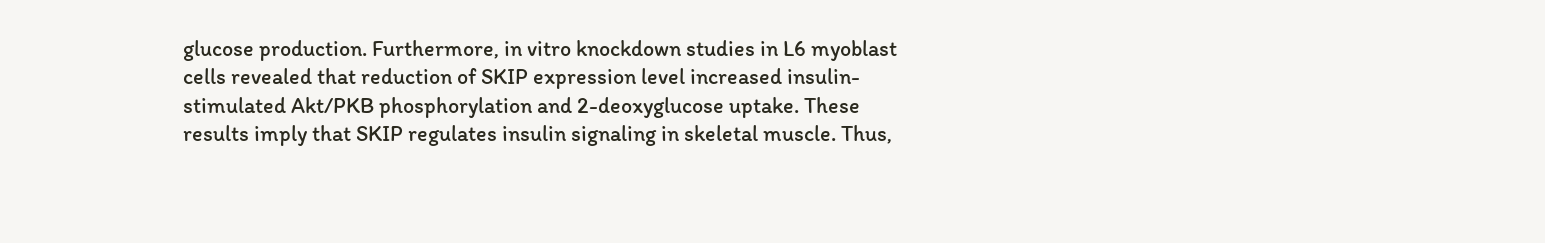glucose production. Furthermore, in vitro knockdown studies in L6 myoblast cells revealed that reduction of SKIP expression level increased insulin-stimulated Akt/PKB phosphorylation and 2-deoxyglucose uptake. These results imply that SKIP regulates insulin signaling in skeletal muscle. Thus,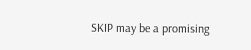SKIP may be a promising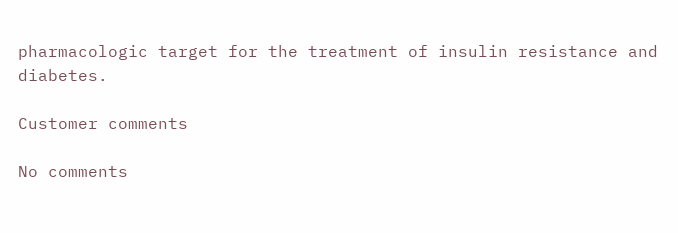pharmacologic target for the treatment of insulin resistance and diabetes.

Customer comments

No comments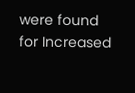were found for Increased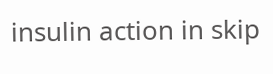insulin action in skip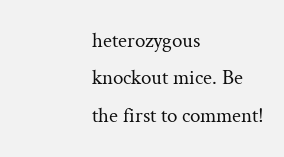heterozygous knockout mice. Be the first to comment!